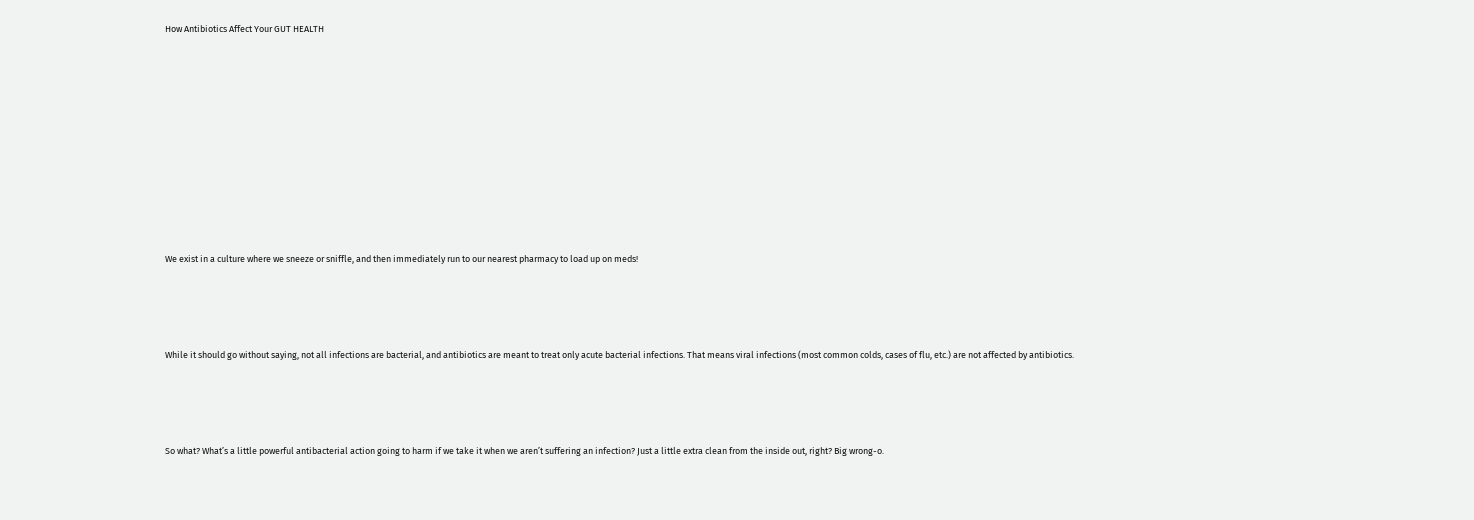How Antibiotics Affect Your GUT HEALTH











We exist in a culture where we sneeze or sniffle, and then immediately run to our nearest pharmacy to load up on meds!




While it should go without saying, not all infections are bacterial, and antibiotics are meant to treat only acute bacterial infections. That means viral infections (most common colds, cases of flu, etc.) are not affected by antibiotics.




So what? What’s a little powerful antibacterial action going to harm if we take it when we aren’t suffering an infection? Just a little extra clean from the inside out, right? Big wrong-o.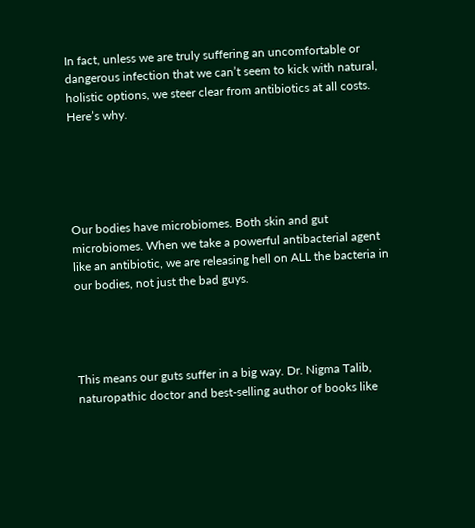In fact, unless we are truly suffering an uncomfortable or dangerous infection that we can’t seem to kick with natural, holistic options, we steer clear from antibiotics at all costs. Here’s why.





Our bodies have microbiomes. Both skin and gut microbiomes. When we take a powerful antibacterial agent like an antibiotic, we are releasing hell on ALL the bacteria in our bodies, not just the bad guys.




This means our guts suffer in a big way. Dr. Nigma Talib, naturopathic doctor and best-selling author of books like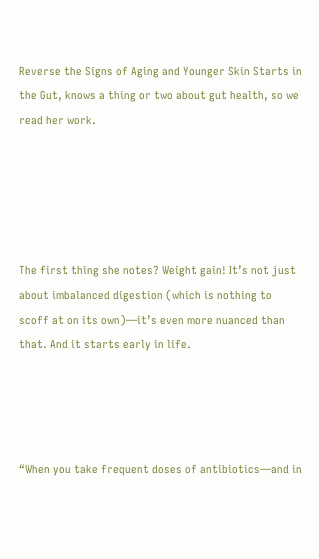Reverse the Signs of Aging and Younger Skin Starts in the Gut, knows a thing or two about gut health, so we read her work.





The first thing she notes? Weight gain! It’s not just about imbalanced digestion (which is nothing to scoff at on its own)—it’s even more nuanced than that. And it starts early in life.




“When you take frequent doses of antibiotics—and in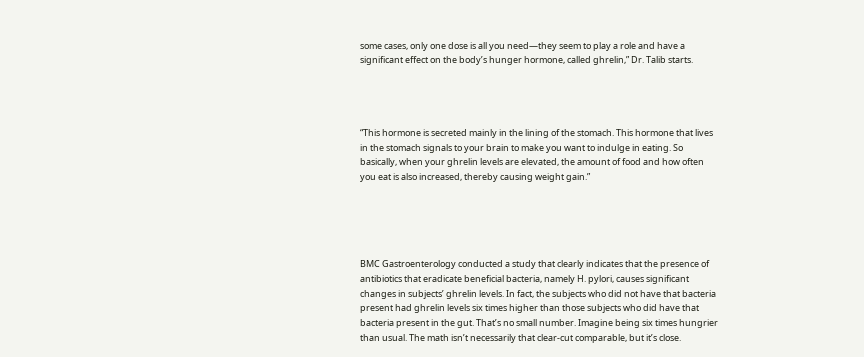some cases, only one dose is all you need—they seem to play a role and have a significant effect on the body’s hunger hormone, called ghrelin,” Dr. Talib starts.




“This hormone is secreted mainly in the lining of the stomach. This hormone that lives in the stomach signals to your brain to make you want to indulge in eating. So basically, when your ghrelin levels are elevated, the amount of food and how often you eat is also increased, thereby causing weight gain.”





BMC Gastroenterology conducted a study that clearly indicates that the presence of antibiotics that eradicate beneficial bacteria, namely H. pylori, causes significant changes in subjects’ ghrelin levels. In fact, the subjects who did not have that bacteria present had ghrelin levels six times higher than those subjects who did have that bacteria present in the gut. That’s no small number. Imagine being six times hungrier than usual. The math isn’t necessarily that clear-cut comparable, but it’s close.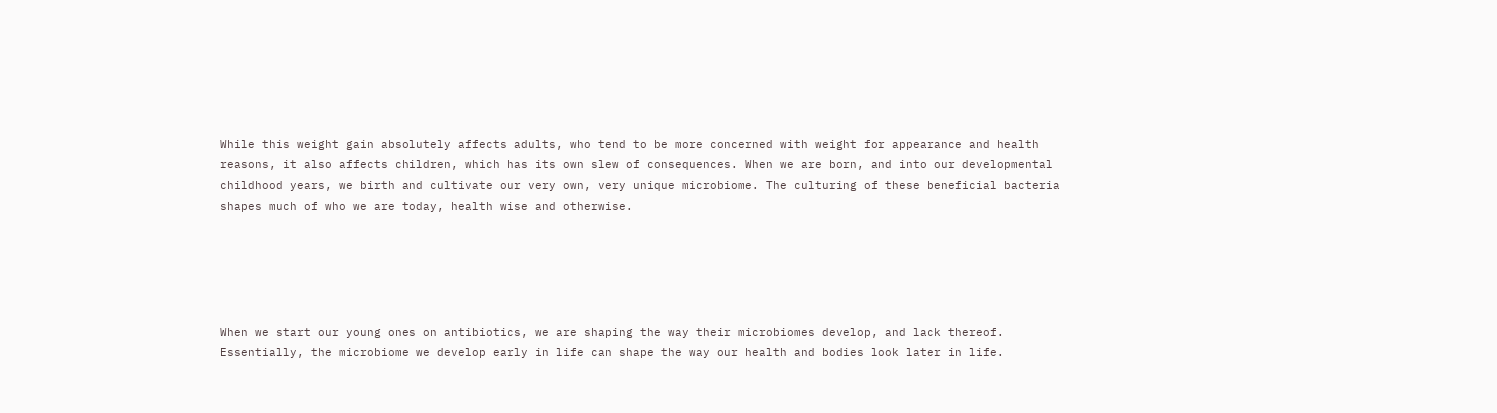While this weight gain absolutely affects adults, who tend to be more concerned with weight for appearance and health reasons, it also affects children, which has its own slew of consequences. When we are born, and into our developmental childhood years, we birth and cultivate our very own, very unique microbiome. The culturing of these beneficial bacteria shapes much of who we are today, health wise and otherwise.





When we start our young ones on antibiotics, we are shaping the way their microbiomes develop, and lack thereof. Essentially, the microbiome we develop early in life can shape the way our health and bodies look later in life.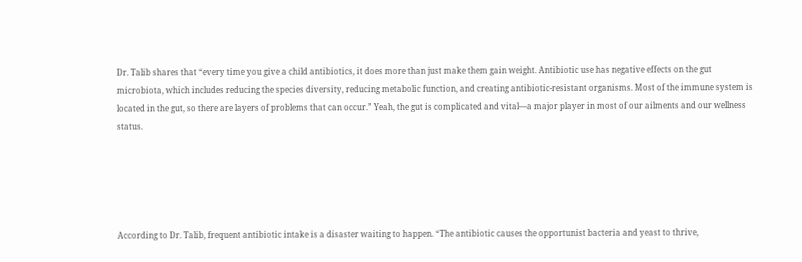Dr. Talib shares that “every time you give a child antibiotics, it does more than just make them gain weight. Antibiotic use has negative effects on the gut microbiota, which includes reducing the species diversity, reducing metabolic function, and creating antibiotic-resistant organisms. Most of the immune system is located in the gut, so there are layers of problems that can occur.” Yeah, the gut is complicated and vital—a major player in most of our ailments and our wellness status.





According to Dr. Talib, frequent antibiotic intake is a disaster waiting to happen. “The antibiotic causes the opportunist bacteria and yeast to thrive,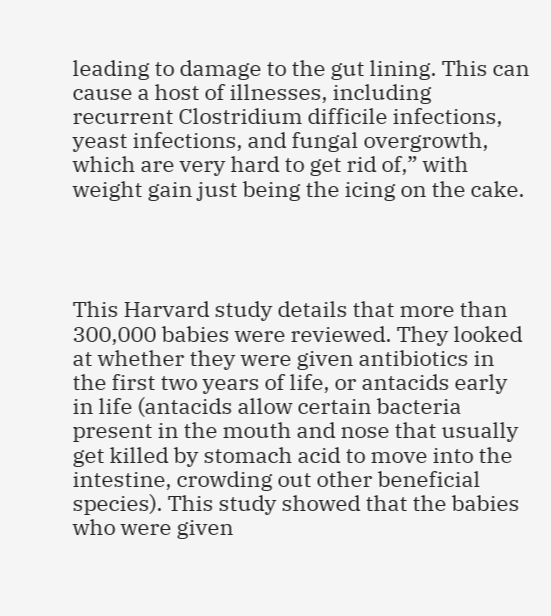leading to damage to the gut lining. This can cause a host of illnesses, including recurrent Clostridium difficile infections, yeast infections, and fungal overgrowth, which are very hard to get rid of,” with weight gain just being the icing on the cake.




This Harvard study details that more than 300,000 babies were reviewed. They looked at whether they were given antibiotics in the first two years of life, or antacids early in life (antacids allow certain bacteria present in the mouth and nose that usually get killed by stomach acid to move into the intestine, crowding out other beneficial species). This study showed that the babies who were given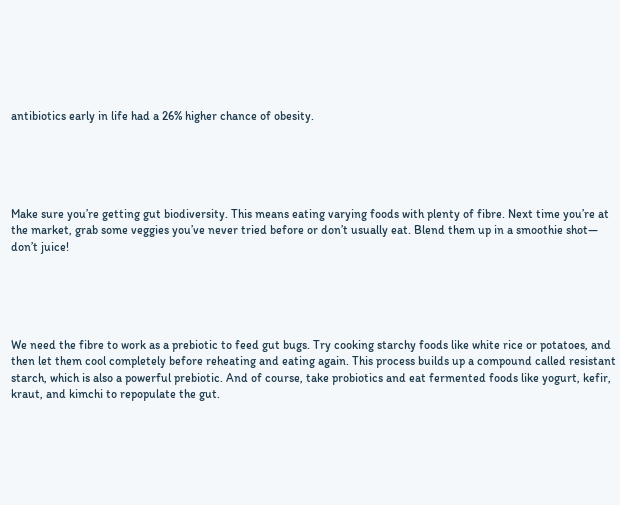antibiotics early in life had a 26% higher chance of obesity.





Make sure you’re getting gut biodiversity. This means eating varying foods with plenty of fibre. Next time you’re at the market, grab some veggies you’ve never tried before or don’t usually eat. Blend them up in a smoothie shot— don’t juice!





We need the fibre to work as a prebiotic to feed gut bugs. Try cooking starchy foods like white rice or potatoes, and then let them cool completely before reheating and eating again. This process builds up a compound called resistant starch, which is also a powerful prebiotic. And of course, take probiotics and eat fermented foods like yogurt, kefir, kraut, and kimchi to repopulate the gut.